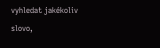vyhledat jakékoliv slovo,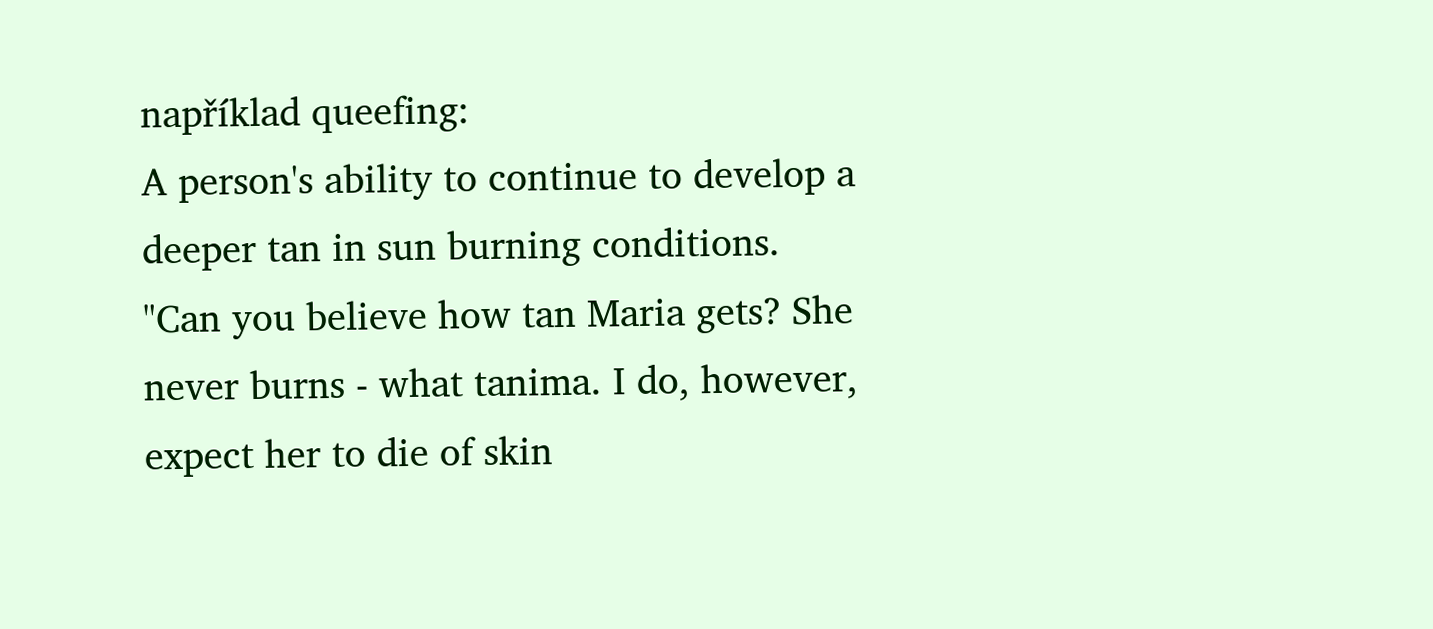například queefing:
A person's ability to continue to develop a deeper tan in sun burning conditions.
"Can you believe how tan Maria gets? She never burns - what tanima. I do, however, expect her to die of skin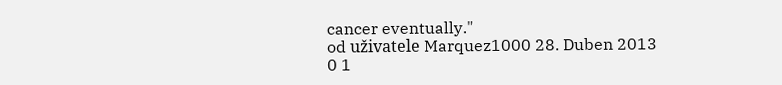cancer eventually."
od uživatele Marquez1000 28. Duben 2013
0 1